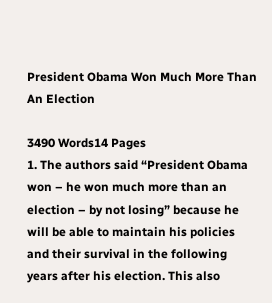President Obama Won Much More Than An Election

3490 Words14 Pages
1. The authors said “President Obama won – he won much more than an election – by not losing” because he will be able to maintain his policies and their survival in the following years after his election. This also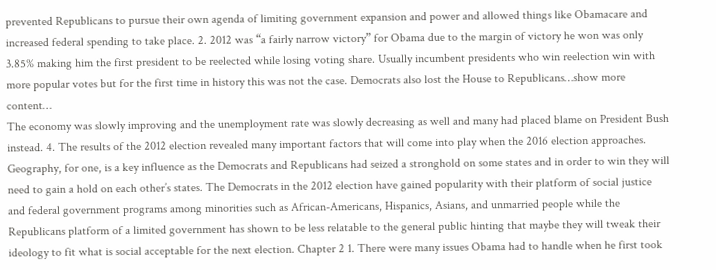prevented Republicans to pursue their own agenda of limiting government expansion and power and allowed things like Obamacare and increased federal spending to take place. 2. 2012 was “a fairly narrow victory” for Obama due to the margin of victory he won was only 3.85% making him the first president to be reelected while losing voting share. Usually incumbent presidents who win reelection win with more popular votes but for the first time in history this was not the case. Democrats also lost the House to Republicans…show more content…
The economy was slowly improving and the unemployment rate was slowly decreasing as well and many had placed blame on President Bush instead. 4. The results of the 2012 election revealed many important factors that will come into play when the 2016 election approaches. Geography, for one, is a key influence as the Democrats and Republicans had seized a stronghold on some states and in order to win they will need to gain a hold on each other’s states. The Democrats in the 2012 election have gained popularity with their platform of social justice and federal government programs among minorities such as African-Americans, Hispanics, Asians, and unmarried people while the Republicans platform of a limited government has shown to be less relatable to the general public hinting that maybe they will tweak their ideology to fit what is social acceptable for the next election. Chapter 2 1. There were many issues Obama had to handle when he first took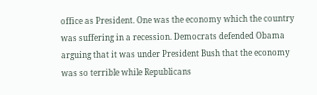office as President. One was the economy which the country was suffering in a recession. Democrats defended Obama arguing that it was under President Bush that the economy was so terrible while Republicans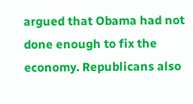argued that Obama had not done enough to fix the economy. Republicans also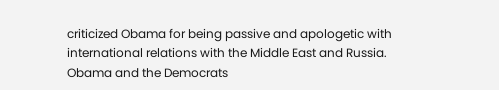criticized Obama for being passive and apologetic with international relations with the Middle East and Russia. Obama and the Democrats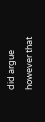did argue however that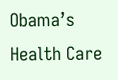Obama’s Health Care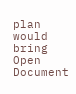plan would bring
Open Document